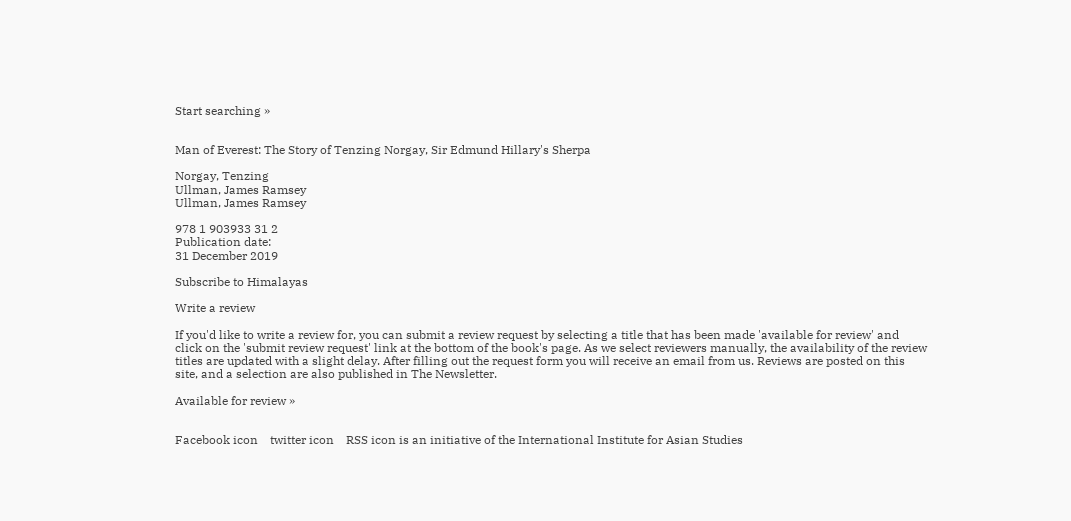Start searching »


Man of Everest: The Story of Tenzing Norgay, Sir Edmund Hillary's Sherpa

Norgay, Tenzing
Ullman, James Ramsey
Ullman, James Ramsey

978 1 903933 31 2
Publication date:
31 December 2019

Subscribe to Himalayas

Write a review

If you'd like to write a review for, you can submit a review request by selecting a title that has been made 'available for review' and click on the 'submit review request' link at the bottom of the book's page. As we select reviewers manually, the availability of the review titles are updated with a slight delay. After filling out the request form you will receive an email from us. Reviews are posted on this site, and a selection are also published in The Newsletter.

Available for review »


Facebook icon    twitter icon    RSS icon is an initiative of the International Institute for Asian Studies